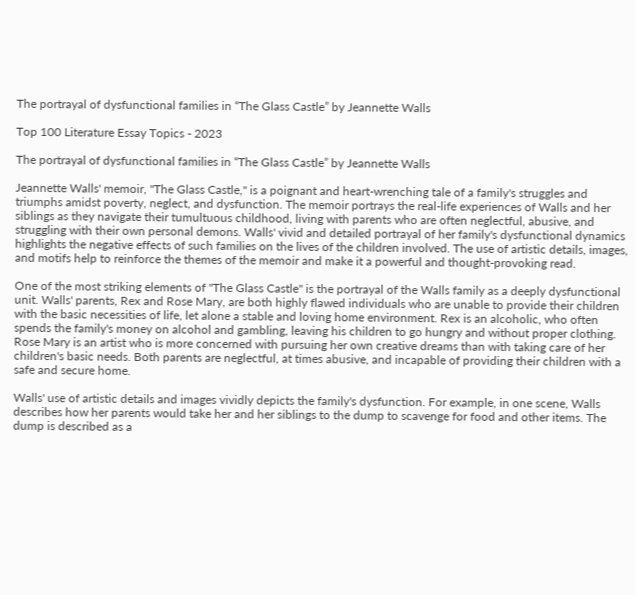The portrayal of dysfunctional families in “The Glass Castle” by Jeannette Walls

Top 100 Literature Essay Topics - 2023

The portrayal of dysfunctional families in “The Glass Castle” by Jeannette Walls

Jeannette Walls' memoir, "The Glass Castle," is a poignant and heart-wrenching tale of a family's struggles and triumphs amidst poverty, neglect, and dysfunction. The memoir portrays the real-life experiences of Walls and her siblings as they navigate their tumultuous childhood, living with parents who are often neglectful, abusive, and struggling with their own personal demons. Walls' vivid and detailed portrayal of her family's dysfunctional dynamics highlights the negative effects of such families on the lives of the children involved. The use of artistic details, images, and motifs help to reinforce the themes of the memoir and make it a powerful and thought-provoking read.

One of the most striking elements of "The Glass Castle" is the portrayal of the Walls family as a deeply dysfunctional unit. Walls' parents, Rex and Rose Mary, are both highly flawed individuals who are unable to provide their children with the basic necessities of life, let alone a stable and loving home environment. Rex is an alcoholic, who often spends the family's money on alcohol and gambling, leaving his children to go hungry and without proper clothing. Rose Mary is an artist who is more concerned with pursuing her own creative dreams than with taking care of her children's basic needs. Both parents are neglectful, at times abusive, and incapable of providing their children with a safe and secure home.

Walls' use of artistic details and images vividly depicts the family's dysfunction. For example, in one scene, Walls describes how her parents would take her and her siblings to the dump to scavenge for food and other items. The dump is described as a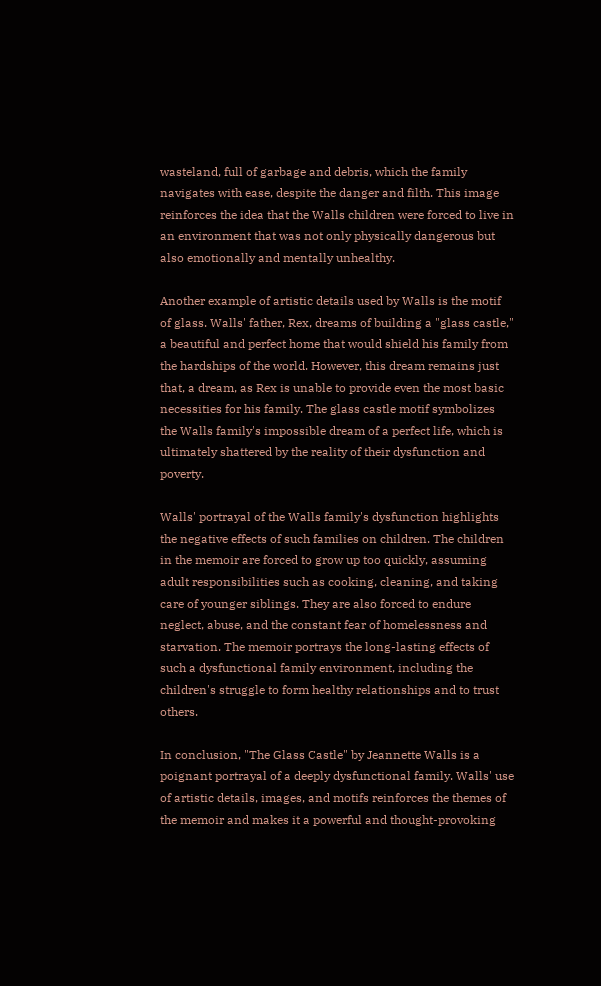wasteland, full of garbage and debris, which the family navigates with ease, despite the danger and filth. This image reinforces the idea that the Walls children were forced to live in an environment that was not only physically dangerous but also emotionally and mentally unhealthy.

Another example of artistic details used by Walls is the motif of glass. Walls' father, Rex, dreams of building a "glass castle," a beautiful and perfect home that would shield his family from the hardships of the world. However, this dream remains just that, a dream, as Rex is unable to provide even the most basic necessities for his family. The glass castle motif symbolizes the Walls family's impossible dream of a perfect life, which is ultimately shattered by the reality of their dysfunction and poverty.

Walls' portrayal of the Walls family's dysfunction highlights the negative effects of such families on children. The children in the memoir are forced to grow up too quickly, assuming adult responsibilities such as cooking, cleaning, and taking care of younger siblings. They are also forced to endure neglect, abuse, and the constant fear of homelessness and starvation. The memoir portrays the long-lasting effects of such a dysfunctional family environment, including the children's struggle to form healthy relationships and to trust others.

In conclusion, "The Glass Castle" by Jeannette Walls is a poignant portrayal of a deeply dysfunctional family. Walls' use of artistic details, images, and motifs reinforces the themes of the memoir and makes it a powerful and thought-provoking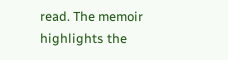read. The memoir highlights the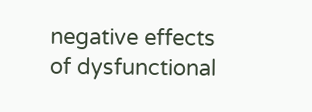negative effects of dysfunctional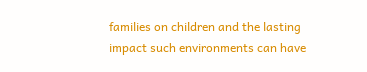families on children and the lasting impact such environments can have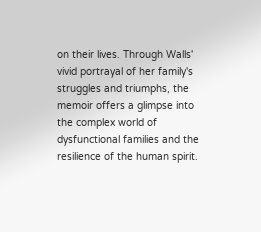on their lives. Through Walls' vivid portrayal of her family's struggles and triumphs, the memoir offers a glimpse into the complex world of dysfunctional families and the resilience of the human spirit.